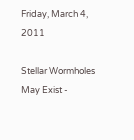Friday, March 4, 2011

Stellar Wormholes May Exist -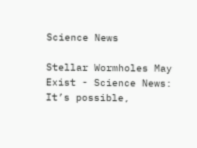Science News

Stellar Wormholes May Exist - Science News:  It’s possible,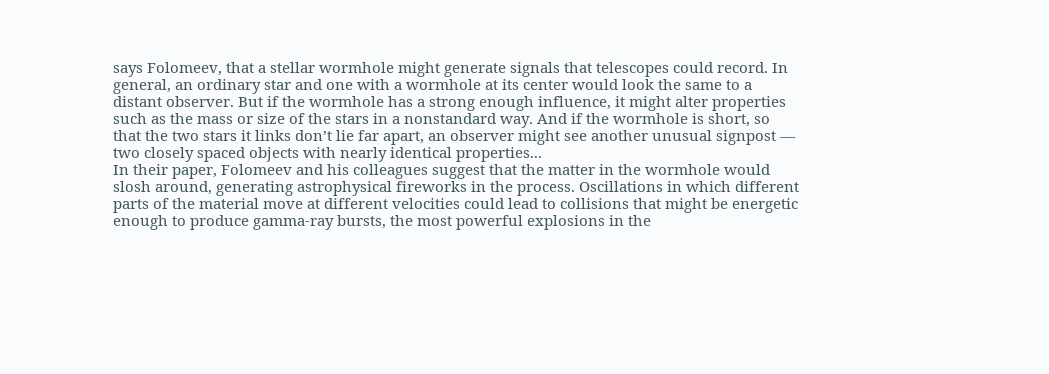says Folomeev, that a stellar wormhole might generate signals that telescopes could record. In general, an ordinary star and one with a wormhole at its center would look the same to a distant observer. But if the wormhole has a strong enough influence, it might alter properties such as the mass or size of the stars in a nonstandard way. And if the wormhole is short, so that the two stars it links don’t lie far apart, an observer might see another unusual signpost — two closely spaced objects with nearly identical properties...
In their paper, Folomeev and his colleagues suggest that the matter in the wormhole would slosh around, generating astrophysical fireworks in the process. Oscillations in which different parts of the material move at different velocities could lead to collisions that might be energetic enough to produce gamma-ray bursts, the most powerful explosions in the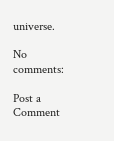universe.

No comments:

Post a Comment